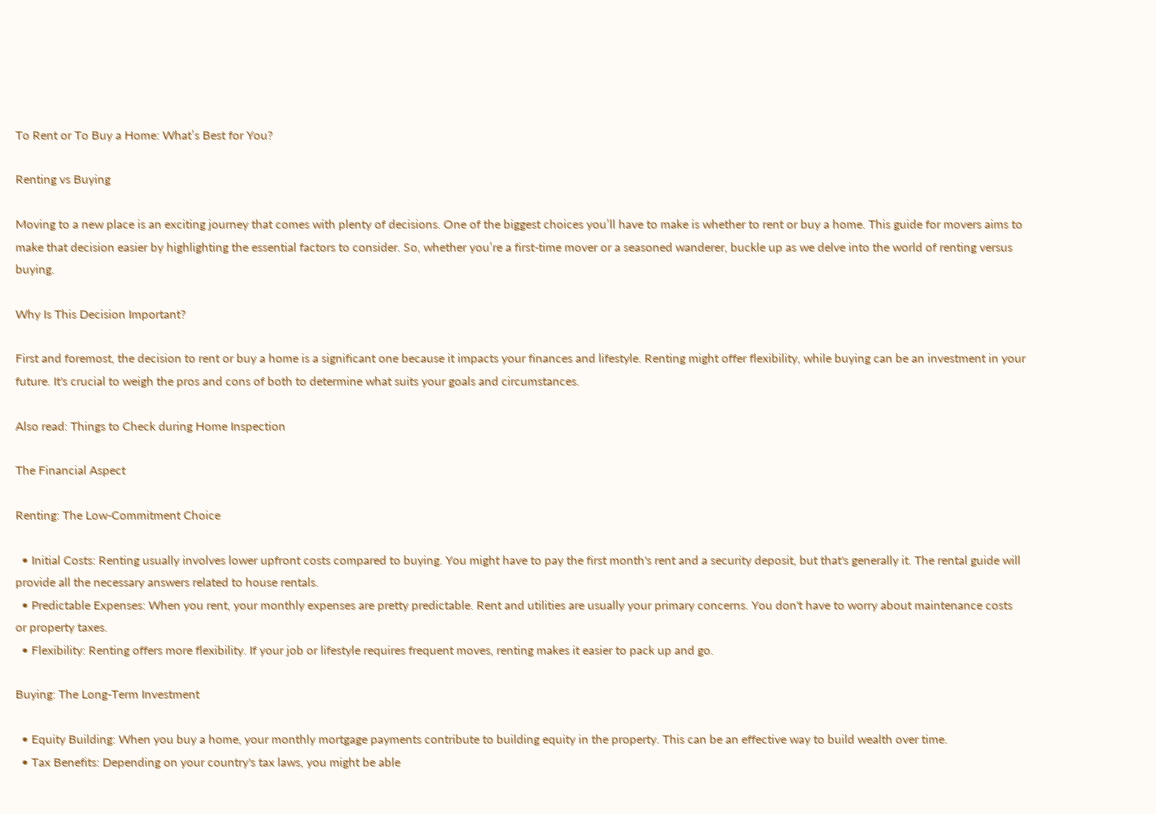To Rent or To Buy a Home: What’s Best for You?

Renting vs Buying

Moving to a new place is an exciting journey that comes with plenty of decisions. One of the biggest choices you’ll have to make is whether to rent or buy a home. This guide for movers aims to make that decision easier by highlighting the essential factors to consider. So, whether you’re a first-time mover or a seasoned wanderer, buckle up as we delve into the world of renting versus buying.

Why Is This Decision Important?

First and foremost, the decision to rent or buy a home is a significant one because it impacts your finances and lifestyle. Renting might offer flexibility, while buying can be an investment in your future. It's crucial to weigh the pros and cons of both to determine what suits your goals and circumstances.

Also read: Things to Check during Home Inspection

The Financial Aspect

Renting: The Low-Commitment Choice

  • Initial Costs: Renting usually involves lower upfront costs compared to buying. You might have to pay the first month's rent and a security deposit, but that's generally it. The rental guide will provide all the necessary answers related to house rentals.
  • Predictable Expenses: When you rent, your monthly expenses are pretty predictable. Rent and utilities are usually your primary concerns. You don't have to worry about maintenance costs or property taxes.
  • Flexibility: Renting offers more flexibility. If your job or lifestyle requires frequent moves, renting makes it easier to pack up and go.

Buying: The Long-Term Investment

  • Equity Building: When you buy a home, your monthly mortgage payments contribute to building equity in the property. This can be an effective way to build wealth over time.
  • Tax Benefits: Depending on your country's tax laws, you might be able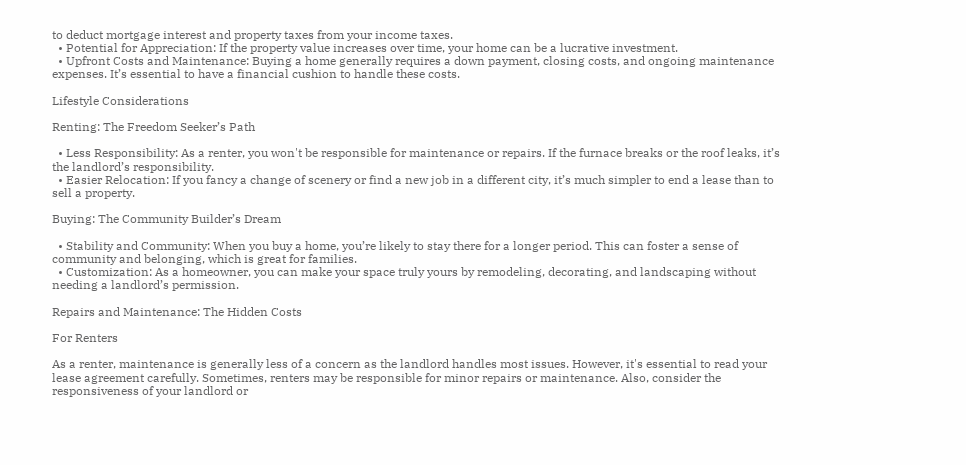to deduct mortgage interest and property taxes from your income taxes.
  • Potential for Appreciation: If the property value increases over time, your home can be a lucrative investment.
  • Upfront Costs and Maintenance: Buying a home generally requires a down payment, closing costs, and ongoing maintenance expenses. It’s essential to have a financial cushion to handle these costs.

Lifestyle Considerations

Renting: The Freedom Seeker’s Path

  • Less Responsibility: As a renter, you won't be responsible for maintenance or repairs. If the furnace breaks or the roof leaks, it’s the landlord’s responsibility.
  • Easier Relocation: If you fancy a change of scenery or find a new job in a different city, it’s much simpler to end a lease than to sell a property.

Buying: The Community Builder’s Dream

  • Stability and Community: When you buy a home, you’re likely to stay there for a longer period. This can foster a sense of community and belonging, which is great for families.
  • Customization: As a homeowner, you can make your space truly yours by remodeling, decorating, and landscaping without needing a landlord’s permission.

Repairs and Maintenance: The Hidden Costs

For Renters

As a renter, maintenance is generally less of a concern as the landlord handles most issues. However, it's essential to read your lease agreement carefully. Sometimes, renters may be responsible for minor repairs or maintenance. Also, consider the responsiveness of your landlord or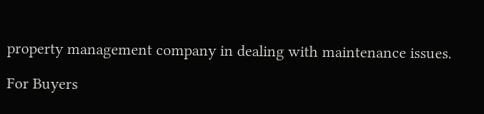property management company in dealing with maintenance issues.

For Buyers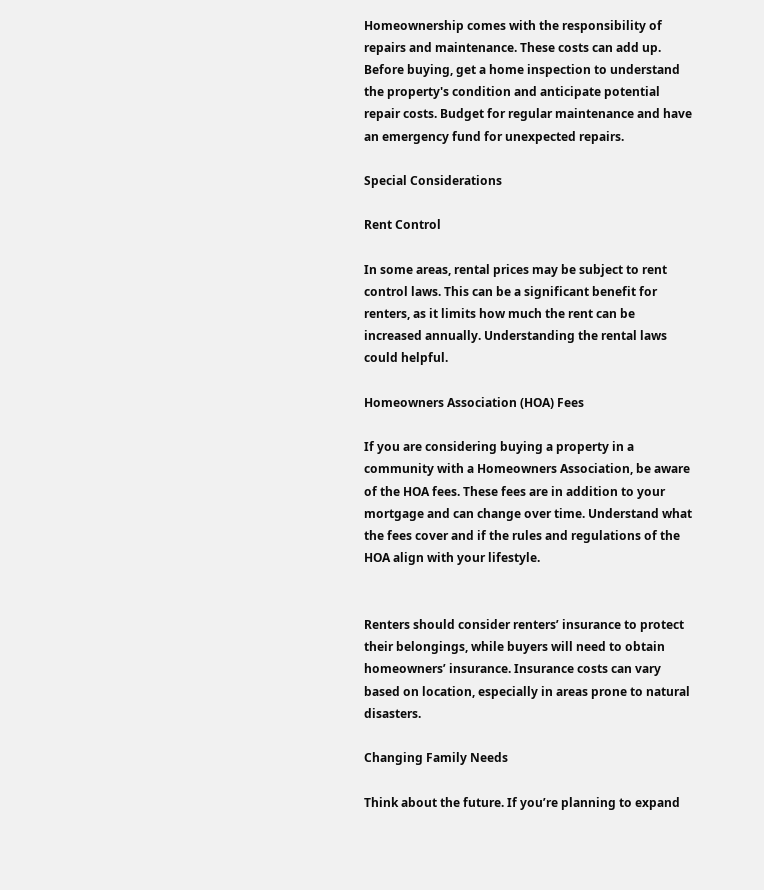Homeownership comes with the responsibility of repairs and maintenance. These costs can add up. Before buying, get a home inspection to understand the property's condition and anticipate potential repair costs. Budget for regular maintenance and have an emergency fund for unexpected repairs.

Special Considerations

Rent Control

In some areas, rental prices may be subject to rent control laws. This can be a significant benefit for renters, as it limits how much the rent can be increased annually. Understanding the rental laws could helpful.

Homeowners Association (HOA) Fees

If you are considering buying a property in a community with a Homeowners Association, be aware of the HOA fees. These fees are in addition to your mortgage and can change over time. Understand what the fees cover and if the rules and regulations of the HOA align with your lifestyle.


Renters should consider renters’ insurance to protect their belongings, while buyers will need to obtain homeowners’ insurance. Insurance costs can vary based on location, especially in areas prone to natural disasters.

Changing Family Needs

Think about the future. If you’re planning to expand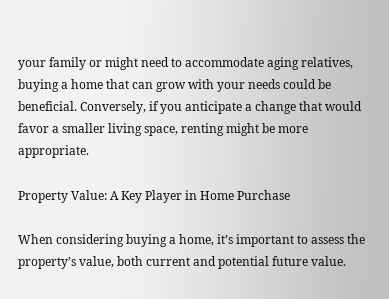your family or might need to accommodate aging relatives, buying a home that can grow with your needs could be beneficial. Conversely, if you anticipate a change that would favor a smaller living space, renting might be more appropriate.

Property Value: A Key Player in Home Purchase

When considering buying a home, it’s important to assess the property’s value, both current and potential future value.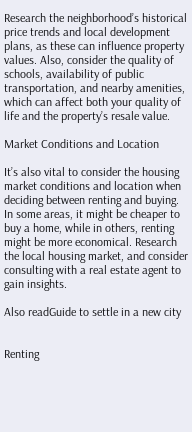Research the neighborhood’s historical price trends and local development plans, as these can influence property values. Also, consider the quality of schools, availability of public transportation, and nearby amenities, which can affect both your quality of life and the property’s resale value.

Market Conditions and Location

It’s also vital to consider the housing market conditions and location when deciding between renting and buying. In some areas, it might be cheaper to buy a home, while in others, renting might be more economical. Research the local housing market, and consider consulting with a real estate agent to gain insights.

Also readGuide to settle in a new city


Renting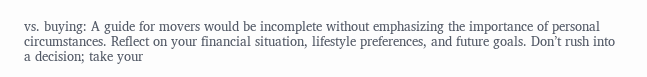vs. buying: A guide for movers would be incomplete without emphasizing the importance of personal circumstances. Reflect on your financial situation, lifestyle preferences, and future goals. Don’t rush into a decision; take your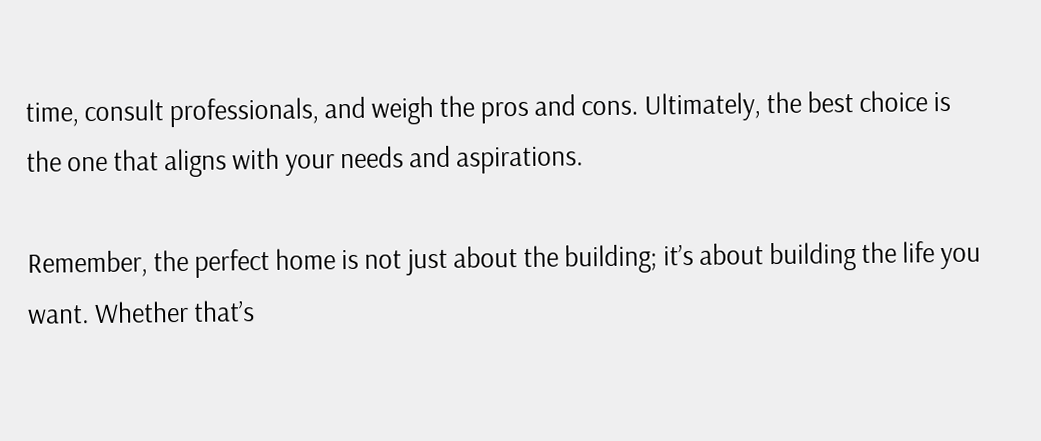time, consult professionals, and weigh the pros and cons. Ultimately, the best choice is the one that aligns with your needs and aspirations.

Remember, the perfect home is not just about the building; it’s about building the life you want. Whether that’s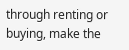through renting or buying, make the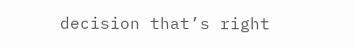decision that’s right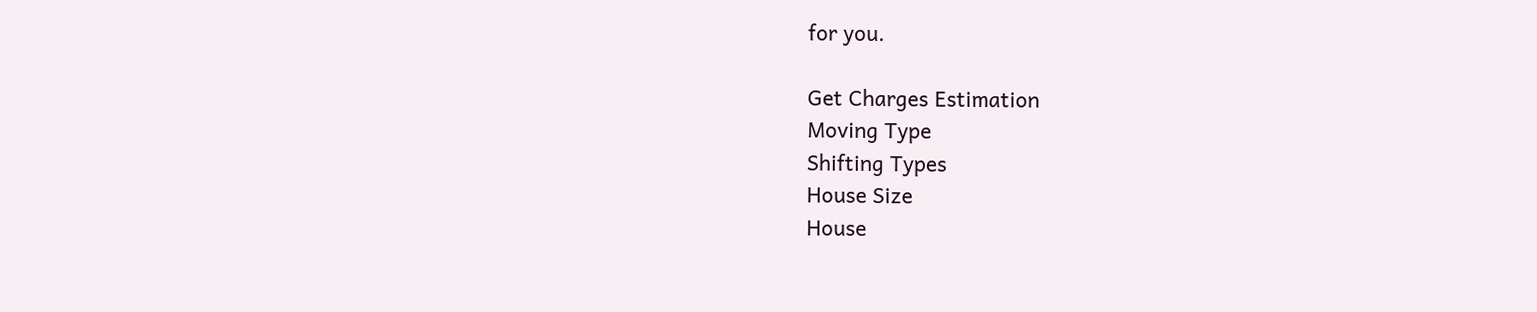for you.

Get Charges Estimation
Moving Type
Shifting Types
House Size
House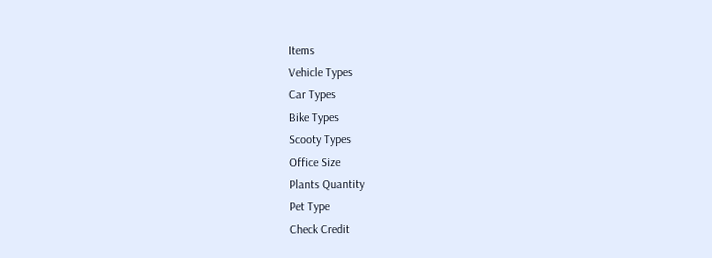Items
Vehicle Types
Car Types
Bike Types
Scooty Types
Office Size
Plants Quantity
Pet Type
Check Credit